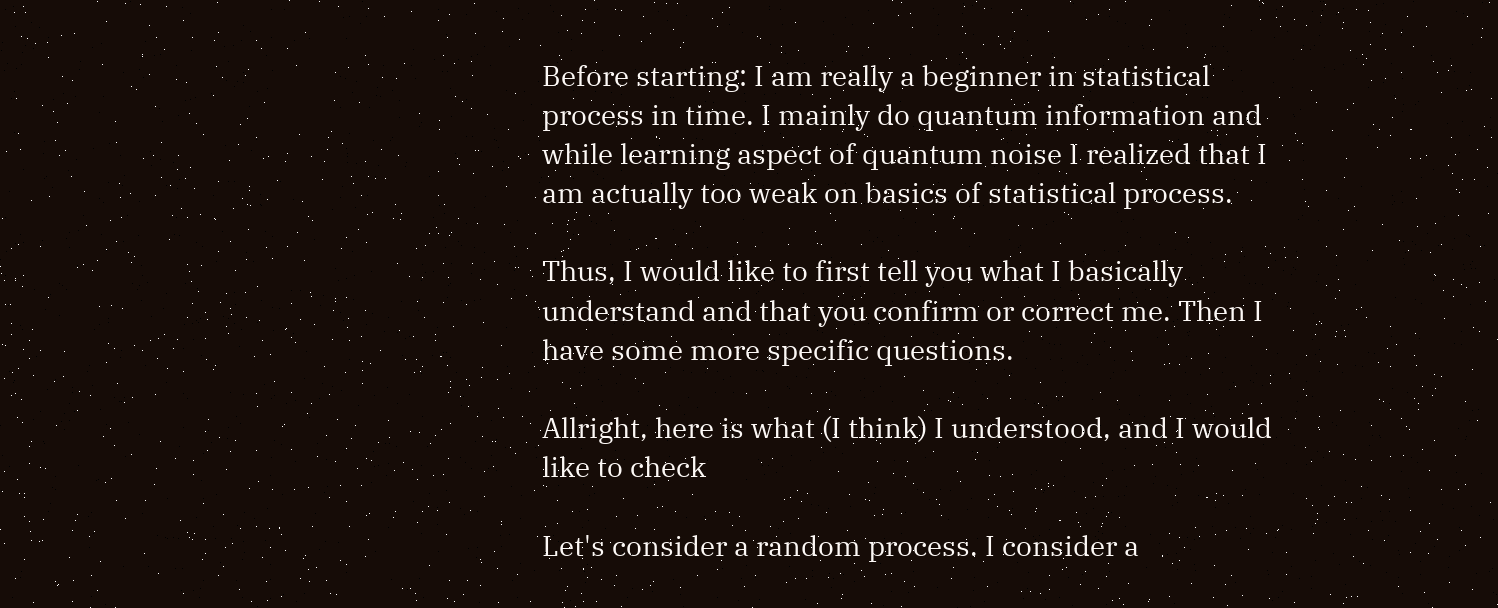Before starting: I am really a beginner in statistical process in time. I mainly do quantum information and while learning aspect of quantum noise I realized that I am actually too weak on basics of statistical process.

Thus, I would like to first tell you what I basically understand and that you confirm or correct me. Then I have some more specific questions.

Allright, here is what (I think) I understood, and I would like to check

Let's consider a random process. I consider a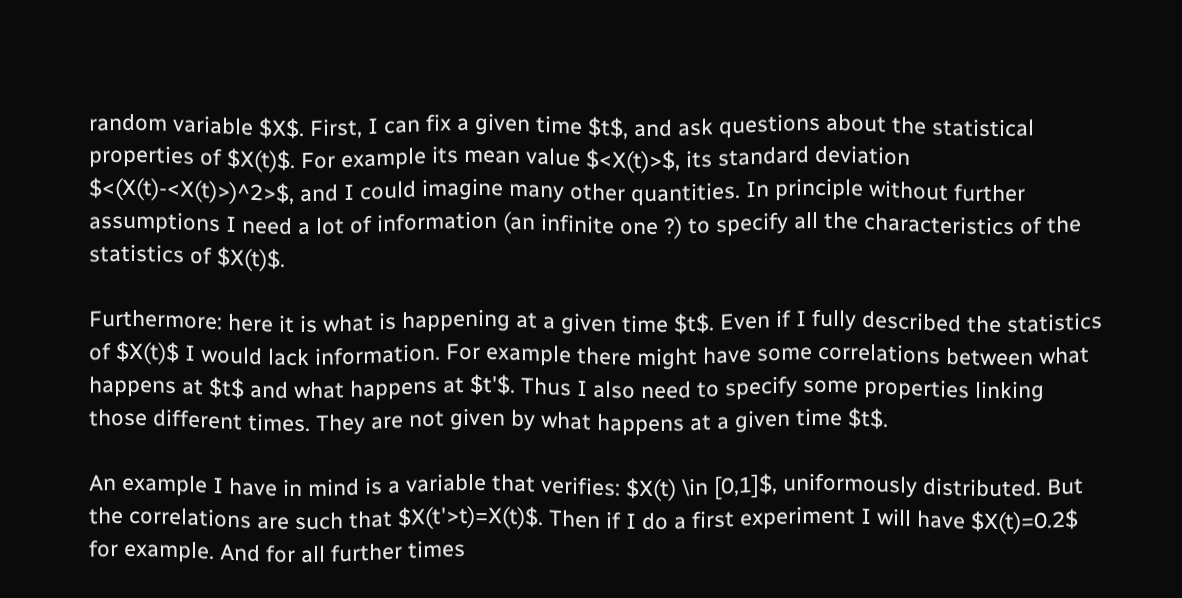random variable $X$. First, I can fix a given time $t$, and ask questions about the statistical properties of $X(t)$. For example its mean value $<X(t)>$, its standard deviation $<(X(t)-<X(t)>)^2>$, and I could imagine many other quantities. In principle without further assumptions I need a lot of information (an infinite one ?) to specify all the characteristics of the statistics of $X(t)$.

Furthermore: here it is what is happening at a given time $t$. Even if I fully described the statistics of $X(t)$ I would lack information. For example there might have some correlations between what happens at $t$ and what happens at $t'$. Thus I also need to specify some properties linking those different times. They are not given by what happens at a given time $t$.

An example I have in mind is a variable that verifies: $X(t) \in [0,1]$, uniformously distributed. But the correlations are such that $X(t'>t)=X(t)$. Then if I do a first experiment I will have $X(t)=0.2$ for example. And for all further times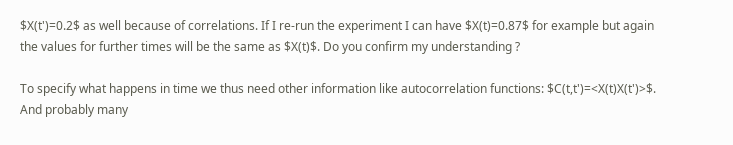$X(t')=0.2$ as well because of correlations. If I re-run the experiment I can have $X(t)=0.87$ for example but again the values for further times will be the same as $X(t)$. Do you confirm my understanding ?

To specify what happens in time we thus need other information like autocorrelation functions: $C(t,t')=<X(t)X(t')>$. And probably many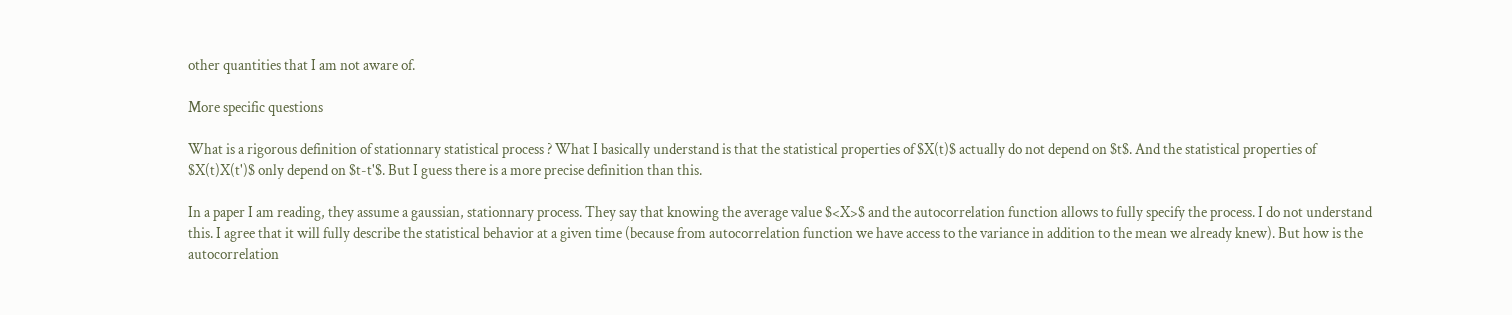other quantities that I am not aware of.

More specific questions

What is a rigorous definition of stationnary statistical process ? What I basically understand is that the statistical properties of $X(t)$ actually do not depend on $t$. And the statistical properties of $X(t)X(t')$ only depend on $t-t'$. But I guess there is a more precise definition than this.

In a paper I am reading, they assume a gaussian, stationnary process. They say that knowing the average value $<X>$ and the autocorrelation function allows to fully specify the process. I do not understand this. I agree that it will fully describe the statistical behavior at a given time (because from autocorrelation function we have access to the variance in addition to the mean we already knew). But how is the autocorrelation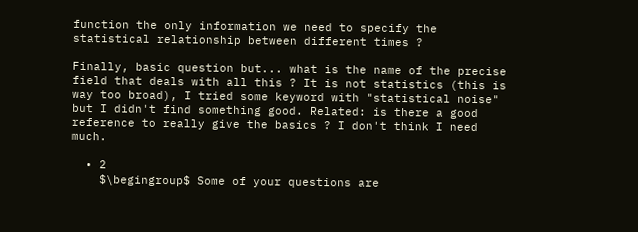function the only information we need to specify the statistical relationship between different times ?

Finally, basic question but... what is the name of the precise field that deals with all this ? It is not statistics (this is way too broad), I tried some keyword with "statistical noise" but I didn't find something good. Related: is there a good reference to really give the basics ? I don't think I need much.

  • 2
    $\begingroup$ Some of your questions are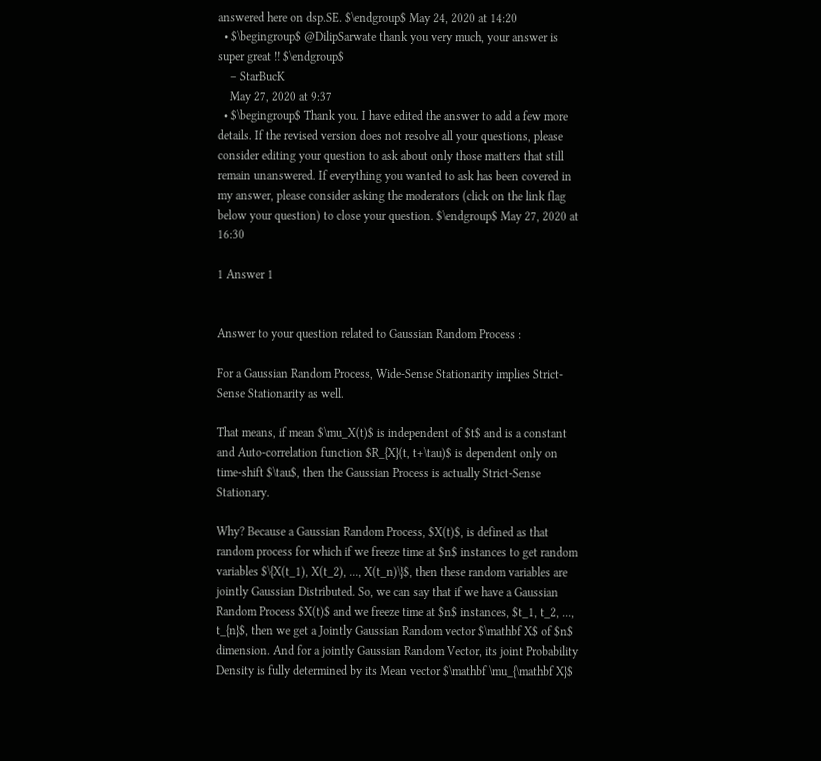answered here on dsp.SE. $\endgroup$ May 24, 2020 at 14:20
  • $\begingroup$ @DilipSarwate thank you very much, your answer is super great !! $\endgroup$
    – StarBucK
    May 27, 2020 at 9:37
  • $\begingroup$ Thank you. I have edited the answer to add a few more details. If the revised version does not resolve all your questions, please consider editing your question to ask about only those matters that still remain unanswered. If everything you wanted to ask has been covered in my answer, please consider asking the moderators (click on the link flag below your question) to close your question. $\endgroup$ May 27, 2020 at 16:30

1 Answer 1


Answer to your question related to Gaussian Random Process :

For a Gaussian Random Process, Wide-Sense Stationarity implies Strict-Sense Stationarity as well.

That means, if mean $\mu_X(t)$ is independent of $t$ and is a constant and Auto-correlation function $R_{X}(t, t+\tau)$ is dependent only on time-shift $\tau$, then the Gaussian Process is actually Strict-Sense Stationary.

Why? Because a Gaussian Random Process, $X(t)$, is defined as that random process for which if we freeze time at $n$ instances to get random variables $\{X(t_1), X(t_2), ..., X(t_n)\}$, then these random variables are jointly Gaussian Distributed. So, we can say that if we have a Gaussian Random Process $X(t)$ and we freeze time at $n$ instances, $t_1, t_2, ..., t_{n}$, then we get a Jointly Gaussian Random vector $\mathbf X$ of $n$ dimension. And for a jointly Gaussian Random Vector, its joint Probability Density is fully determined by its Mean vector $\mathbf \mu_{\mathbf X}$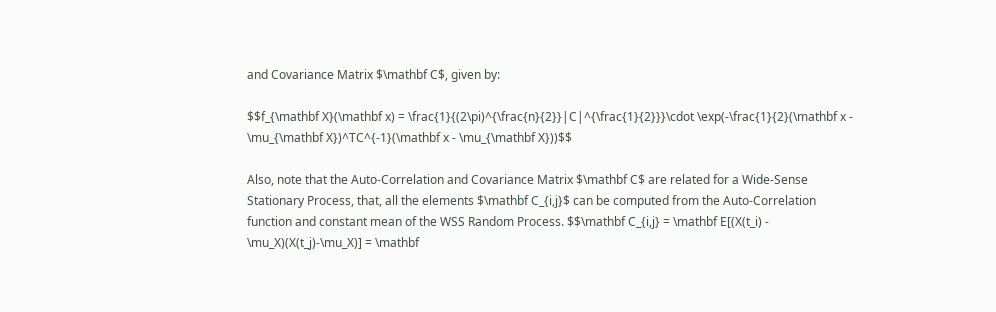and Covariance Matrix $\mathbf C$, given by:

$$f_{\mathbf X}(\mathbf x) = \frac{1}{(2\pi)^{\frac{n}{2}}|C|^{\frac{1}{2}}}\cdot \exp(-\frac{1}{2}(\mathbf x - \mu_{\mathbf X})^TC^{-1}(\mathbf x - \mu_{\mathbf X}))$$

Also, note that the Auto-Correlation and Covariance Matrix $\mathbf C$ are related for a Wide-Sense Stationary Process, that, all the elements $\mathbf C_{i,j}$ can be computed from the Auto-Correlation function and constant mean of the WSS Random Process. $$\mathbf C_{i,j} = \mathbf E[(X(t_i) - \mu_X)(X(t_j)-\mu_X)] = \mathbf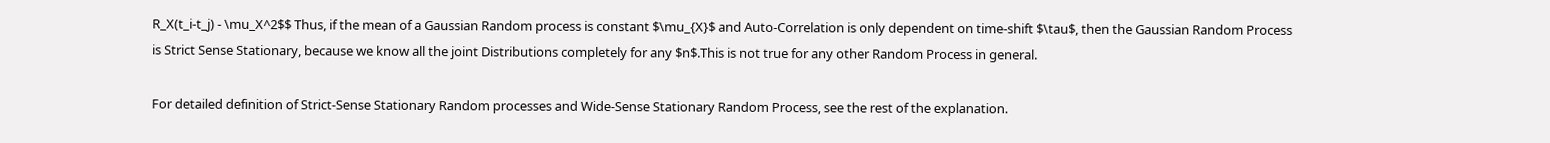R_X(t_i-t_j) - \mu_X^2$$ Thus, if the mean of a Gaussian Random process is constant $\mu_{X}$ and Auto-Correlation is only dependent on time-shift $\tau$, then the Gaussian Random Process is Strict Sense Stationary, because we know all the joint Distributions completely for any $n$.This is not true for any other Random Process in general.

For detailed definition of Strict-Sense Stationary Random processes and Wide-Sense Stationary Random Process, see the rest of the explanation.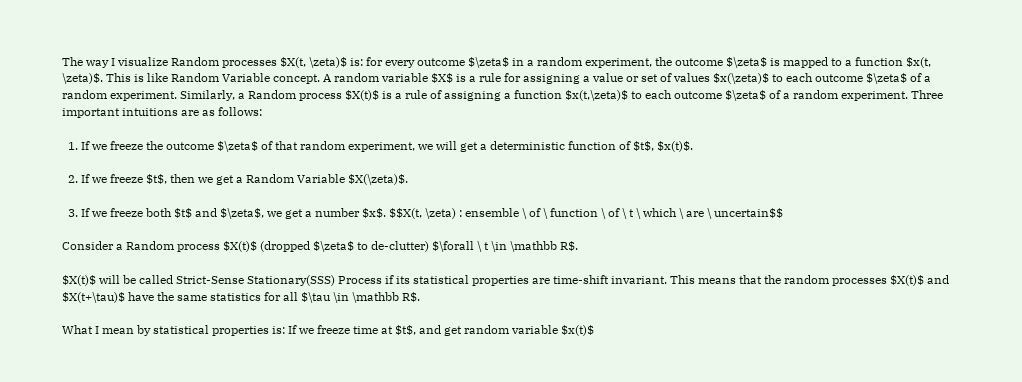The way I visualize Random processes $X(t, \zeta)$ is: for every outcome $\zeta$ in a random experiment, the outcome $\zeta$ is mapped to a function $x(t, \zeta)$. This is like Random Variable concept. A random variable $X$ is a rule for assigning a value or set of values $x(\zeta)$ to each outcome $\zeta$ of a random experiment. Similarly, a Random process $X(t)$ is a rule of assigning a function $x(t,\zeta)$ to each outcome $\zeta$ of a random experiment. Three important intuitions are as follows:

  1. If we freeze the outcome $\zeta$ of that random experiment, we will get a deterministic function of $t$, $x(t)$.

  2. If we freeze $t$, then we get a Random Variable $X(\zeta)$.

  3. If we freeze both $t$ and $\zeta$, we get a number $x$. $$X(t, \zeta) : ensemble \ of \ function \ of \ t \ which \ are \ uncertain$$

Consider a Random process $X(t)$ (dropped $\zeta$ to de-clutter) $\forall \ t \in \mathbb R$.

$X(t)$ will be called Strict-Sense Stationary(SSS) Process if its statistical properties are time-shift invariant. This means that the random processes $X(t)$ and $X(t+\tau)$ have the same statistics for all $\tau \in \mathbb R$.

What I mean by statistical properties is: If we freeze time at $t$, and get random variable $x(t)$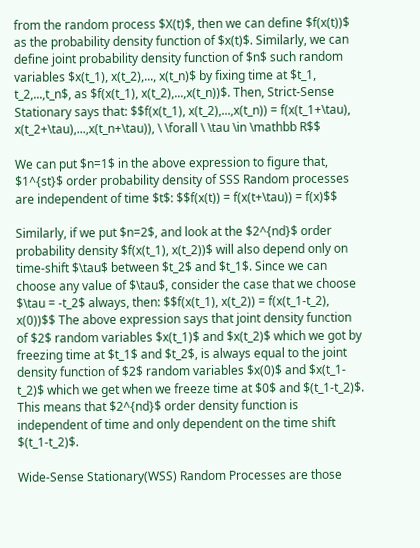from the random process $X(t)$, then we can define $f(x(t))$ as the probability density function of $x(t)$. Similarly, we can define joint probability density function of $n$ such random variables $x(t_1), x(t_2),..., x(t_n)$ by fixing time at $t_1, t_2,...,t_n$, as $f(x(t_1), x(t_2),...,x(t_n))$. Then, Strict-Sense Stationary says that: $$f(x(t_1), x(t_2),...,x(t_n)) = f(x(t_1+\tau), x(t_2+\tau),...,x(t_n+\tau)), \ \forall \ \tau \in \mathbb R$$

We can put $n=1$ in the above expression to figure that, $1^{st}$ order probability density of SSS Random processes are independent of time $t$: $$f(x(t)) = f(x(t+\tau)) = f(x)$$

Similarly, if we put $n=2$, and look at the $2^{nd}$ order probability density $f(x(t_1), x(t_2))$ will also depend only on time-shift $\tau$ between $t_2$ and $t_1$. Since we can choose any value of $\tau$, consider the case that we choose $\tau = -t_2$ always, then: $$f(x(t_1), x(t_2)) = f(x(t_1-t_2), x(0))$$ The above expression says that joint density function of $2$ random variables $x(t_1)$ and $x(t_2)$ which we got by freezing time at $t_1$ and $t_2$, is always equal to the joint density function of $2$ random variables $x(0)$ and $x(t_1-t_2)$ which we get when we freeze time at $0$ and $(t_1-t_2)$. This means that $2^{nd}$ order density function is independent of time and only dependent on the time shift $(t_1-t_2)$.

Wide-Sense Stationary(WSS) Random Processes are those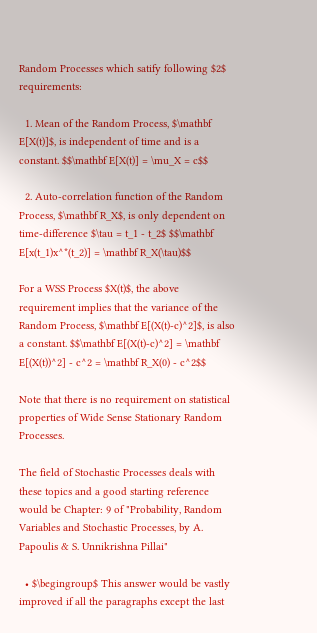Random Processes which satify following $2$ requirements:

  1. Mean of the Random Process, $\mathbf E[X(t)]$, is independent of time and is a constant. $$\mathbf E[X(t)] = \mu_X = c$$

  2. Auto-correlation function of the Random Process, $\mathbf R_X$, is only dependent on time-difference $\tau = t_1 - t_2$ $$\mathbf E[x(t_1)x^*(t_2)] = \mathbf R_X(\tau)$$

For a WSS Process $X(t)$, the above requirement implies that the variance of the Random Process, $\mathbf E[(X(t)-c)^2]$, is also a constant. $$\mathbf E[(X(t)-c)^2] = \mathbf E[(X(t))^2] - c^2 = \mathbf R_X(0) - c^2$$

Note that there is no requirement on statistical properties of Wide Sense Stationary Random Processes.

The field of Stochastic Processes deals with these topics and a good starting reference would be Chapter: 9 of "Probability, Random Variables and Stochastic Processes, by A. Papoulis & S. Unnikrishna Pillai"

  • $\begingroup$ This answer would be vastly improved if all the paragraphs except the last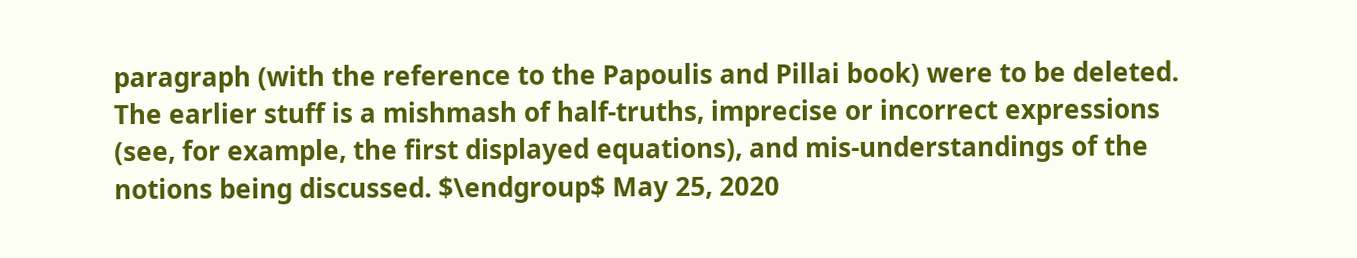paragraph (with the reference to the Papoulis and Pillai book) were to be deleted. The earlier stuff is a mishmash of half-truths, imprecise or incorrect expressions (see, for example, the first displayed equations), and mis-understandings of the notions being discussed. $\endgroup$ May 25, 2020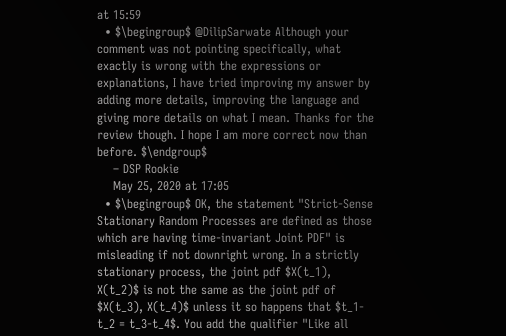at 15:59
  • $\begingroup$ @DilipSarwate Although your comment was not pointing specifically, what exactly is wrong with the expressions or explanations, I have tried improving my answer by adding more details, improving the language and giving more details on what I mean. Thanks for the review though. I hope I am more correct now than before. $\endgroup$
    – DSP Rookie
    May 25, 2020 at 17:05
  • $\begingroup$ OK, the statement "Strict-Sense Stationary Random Processes are defined as those which are having time-invariant Joint PDF" is misleading if not downright wrong. In a strictly stationary process, the joint pdf $X(t_1), X(t_2)$ is not the same as the joint pdf of $X(t_3), X(t_4)$ unless it so happens that $t_1-t_2 = t_3-t_4$. You add the qualifier "Like all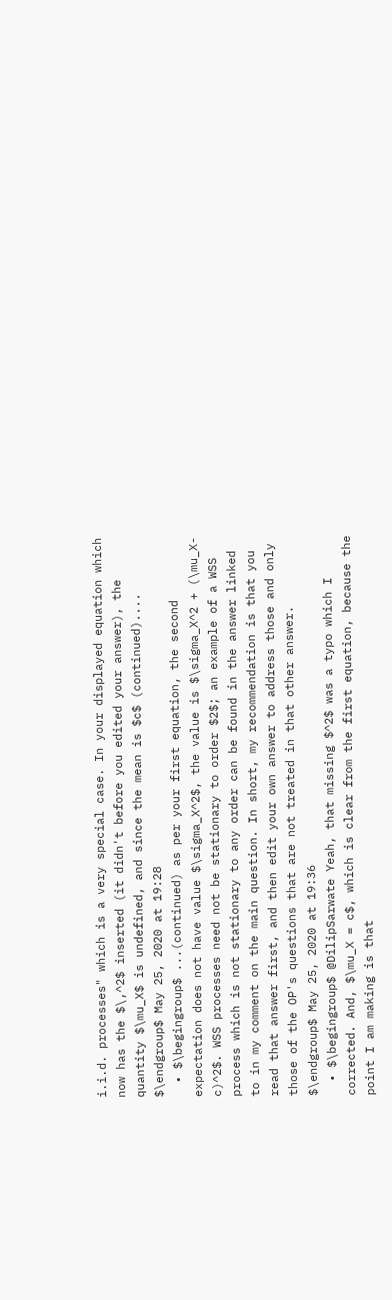i.i.d. processes" which is a very special case. In your displayed equation which now has the $\,^2$ inserted (it didn't before you edited your answer), the quantity $\mu_X$ is undefined, and since the mean is $c$ (continued).... $\endgroup$ May 25, 2020 at 19:28
  • $\begingroup$ ...(continued) as per your first equation, the second expectation does not have value $\sigma_X^2$, the value is $\sigma_X^2 + (\mu_X-c)^2$. WSS processes need not be stationary to order $2$; an example of a WSS process which is not stationary to any order can be found in the answer linked to in my comment on the main question. In short, my recommendation is that you read that answer first, and then edit your own answer to address those and only those of the OP's questions that are not treated in that other answer. $\endgroup$ May 25, 2020 at 19:36
  • $\begingroup$ @DilipSarwate Yeah, that missing $^2$ was a typo which I corrected. And, $\mu_X = c$, which is clear from the first equation, because the point I am making is that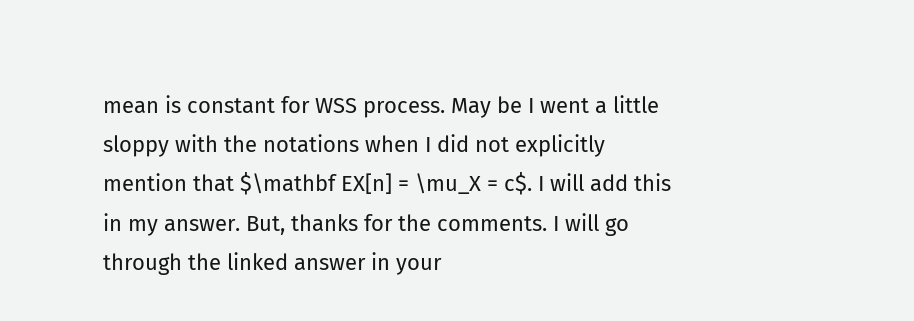mean is constant for WSS process. May be I went a little sloppy with the notations when I did not explicitly mention that $\mathbf EX[n] = \mu_X = c$. I will add this in my answer. But, thanks for the comments. I will go through the linked answer in your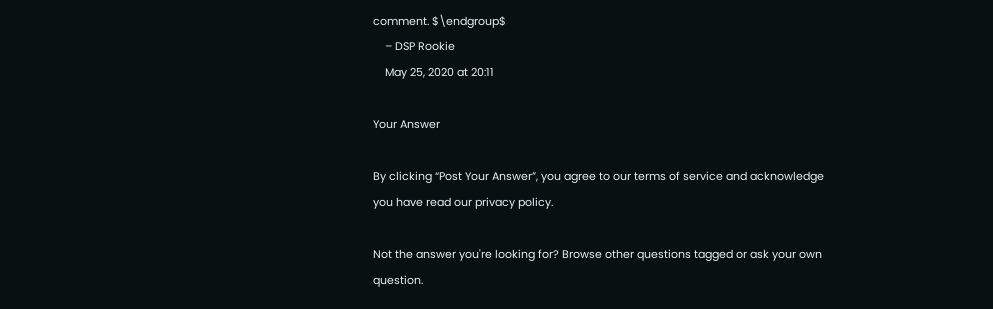comment. $\endgroup$
    – DSP Rookie
    May 25, 2020 at 20:11

Your Answer

By clicking “Post Your Answer”, you agree to our terms of service and acknowledge you have read our privacy policy.

Not the answer you're looking for? Browse other questions tagged or ask your own question.